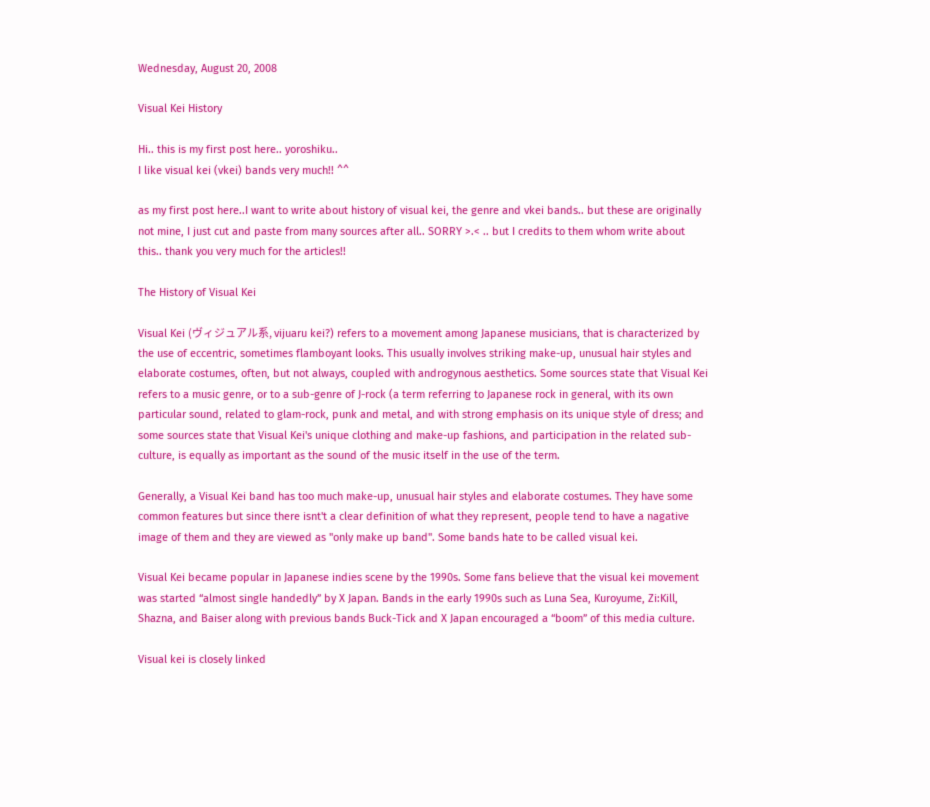Wednesday, August 20, 2008

Visual Kei History

Hi.. this is my first post here.. yoroshiku..
I like visual kei (vkei) bands very much!! ^^

as my first post here..I want to write about history of visual kei, the genre and vkei bands.. but these are originally not mine, I just cut and paste from many sources after all.. SORRY >.< .. but I credits to them whom write about this.. thank you very much for the articles!!

The History of Visual Kei

Visual Kei (ヴィジュアル系, vijuaru kei?) refers to a movement among Japanese musicians, that is characterized by the use of eccentric, sometimes flamboyant looks. This usually involves striking make-up, unusual hair styles and elaborate costumes, often, but not always, coupled with androgynous aesthetics. Some sources state that Visual Kei refers to a music genre, or to a sub-genre of J-rock (a term referring to Japanese rock in general, with its own particular sound, related to glam-rock, punk and metal, and with strong emphasis on its unique style of dress; and some sources state that Visual Kei's unique clothing and make-up fashions, and participation in the related sub-culture, is equally as important as the sound of the music itself in the use of the term.

Generally, a Visual Kei band has too much make-up, unusual hair styles and elaborate costumes. They have some common features but since there isnt't a clear definition of what they represent, people tend to have a nagative image of them and they are viewed as "only make up band". Some bands hate to be called visual kei.

Visual Kei became popular in Japanese indies scene by the 1990s. Some fans believe that the visual kei movement was started “almost single handedly” by X Japan. Bands in the early 1990s such as Luna Sea, Kuroyume, Zi:Kill, Shazna, and Baiser along with previous bands Buck-Tick and X Japan encouraged a “boom” of this media culture.

Visual kei is closely linked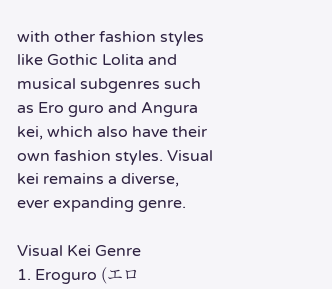with other fashion styles like Gothic Lolita and musical subgenres such as Ero guro and Angura kei, which also have their own fashion styles. Visual kei remains a diverse, ever expanding genre.

Visual Kei Genre
1. Eroguro (エロ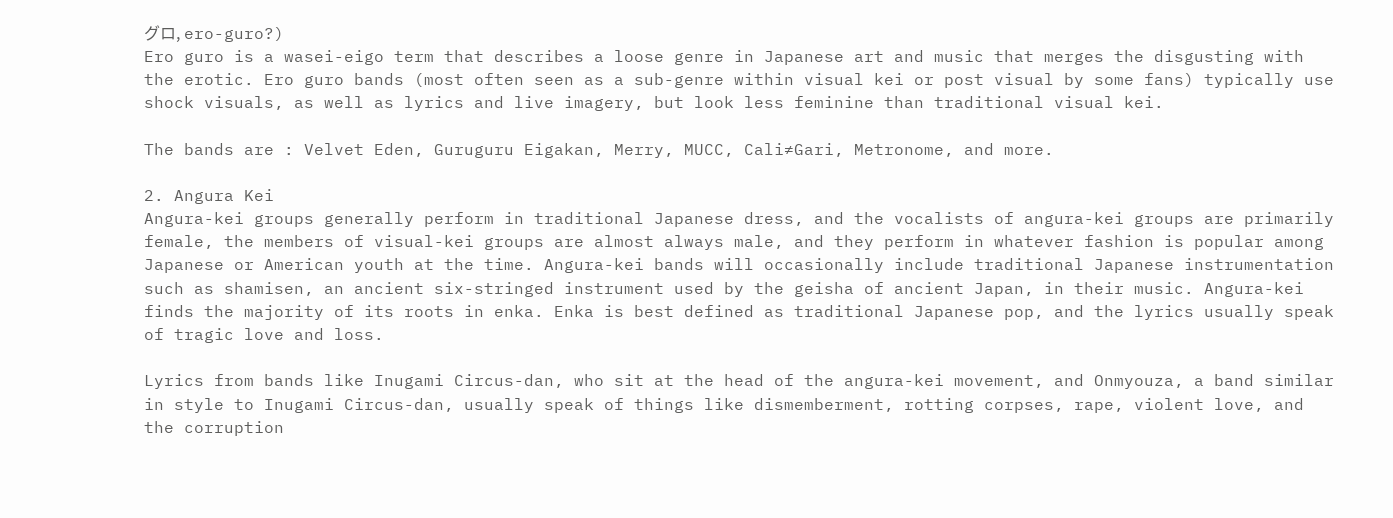グロ, ero-guro?)
Ero guro is a wasei-eigo term that describes a loose genre in Japanese art and music that merges the disgusting with the erotic. Ero guro bands (most often seen as a sub-genre within visual kei or post visual by some fans) typically use shock visuals, as well as lyrics and live imagery, but look less feminine than traditional visual kei.

The bands are : Velvet Eden, Guruguru Eigakan, Merry, MUCC, Cali≠Gari, Metronome, and more.

2. Angura Kei
Angura-kei groups generally perform in traditional Japanese dress, and the vocalists of angura-kei groups are primarily female, the members of visual-kei groups are almost always male, and they perform in whatever fashion is popular among Japanese or American youth at the time. Angura-kei bands will occasionally include traditional Japanese instrumentation such as shamisen, an ancient six-stringed instrument used by the geisha of ancient Japan, in their music. Angura-kei finds the majority of its roots in enka. Enka is best defined as traditional Japanese pop, and the lyrics usually speak of tragic love and loss.

Lyrics from bands like Inugami Circus-dan, who sit at the head of the angura-kei movement, and Onmyouza, a band similar in style to Inugami Circus-dan, usually speak of things like dismemberment, rotting corpses, rape, violent love, and the corruption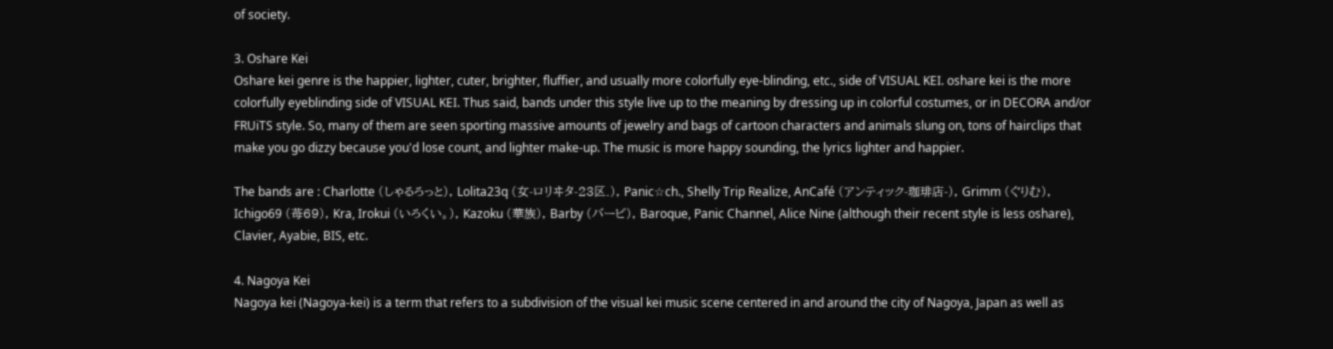of society.

3. Oshare Kei
Oshare kei genre is the happier, lighter, cuter, brighter, fluffier, and usually more colorfully eye-blinding, etc., side of VISUAL KEI. oshare kei is the more colorfully eyeblinding side of VISUAL KEI. Thus said, bands under this style live up to the meaning by dressing up in colorful costumes, or in DECORA and/or FRUiTS style. So, many of them are seen sporting massive amounts of jewelry and bags of cartoon characters and animals slung on, tons of hairclips that make you go dizzy because you'd lose count, and lighter make-up. The music is more happy sounding, the lyrics lighter and happier.

The bands are : Charlotte (しゃるろっと), Lolita23q (女-ロリヰタ-23区.), Panic☆ch., Shelly Trip Realize, AnCafé (アンティック-珈琲店-), Grimm (ぐりむ), Ichigo69 (苺69), Kra, Irokui (いろくい。), Kazoku (華族), Barby (バービ), Baroque, Panic Channel, Alice Nine (although their recent style is less oshare), Clavier, Ayabie, BIS, etc.

4. Nagoya Kei
Nagoya kei (Nagoya-kei) is a term that refers to a subdivision of the visual kei music scene centered in and around the city of Nagoya, Japan as well as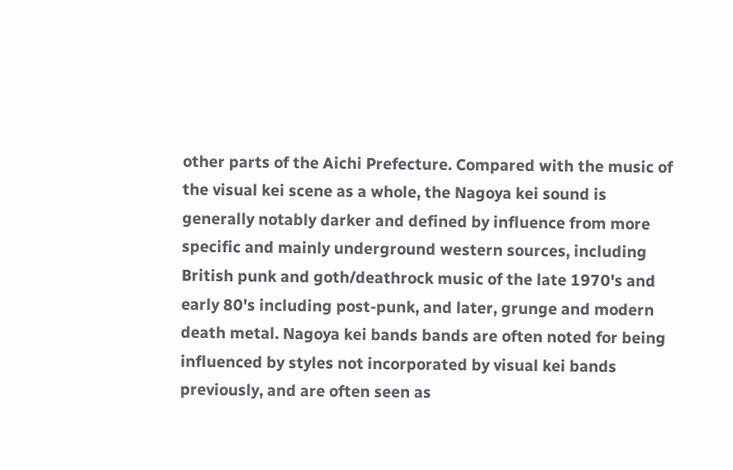other parts of the Aichi Prefecture. Compared with the music of the visual kei scene as a whole, the Nagoya kei sound is generally notably darker and defined by influence from more specific and mainly underground western sources, including British punk and goth/deathrock music of the late 1970's and early 80's including post-punk, and later, grunge and modern death metal. Nagoya kei bands bands are often noted for being influenced by styles not incorporated by visual kei bands previously, and are often seen as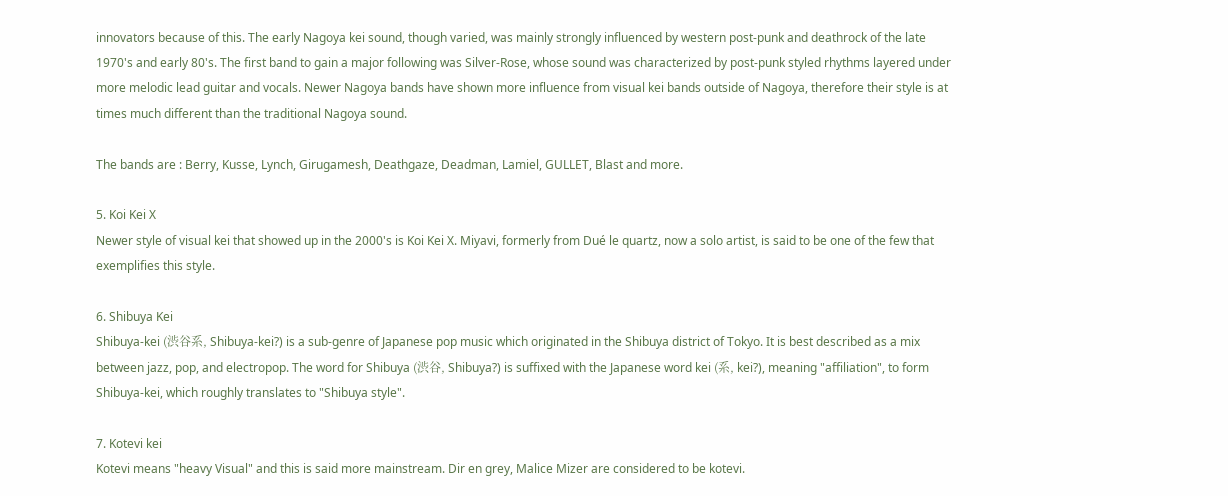innovators because of this. The early Nagoya kei sound, though varied, was mainly strongly influenced by western post-punk and deathrock of the late 1970's and early 80's. The first band to gain a major following was Silver-Rose, whose sound was characterized by post-punk styled rhythms layered under more melodic lead guitar and vocals. Newer Nagoya bands have shown more influence from visual kei bands outside of Nagoya, therefore their style is at times much different than the traditional Nagoya sound.

The bands are : Berry, Kusse, Lynch, Girugamesh, Deathgaze, Deadman, Lamiel, GULLET, Blast and more.

5. Koi Kei X
Newer style of visual kei that showed up in the 2000's is Koi Kei X. Miyavi, formerly from Dué le quartz, now a solo artist, is said to be one of the few that exemplifies this style.

6. Shibuya Kei
Shibuya-kei (渋谷系, Shibuya-kei?) is a sub-genre of Japanese pop music which originated in the Shibuya district of Tokyo. It is best described as a mix between jazz, pop, and electropop. The word for Shibuya (渋谷, Shibuya?) is suffixed with the Japanese word kei (系, kei?), meaning "affiliation", to form Shibuya-kei, which roughly translates to "Shibuya style".

7. Kotevi kei
Kotevi means "heavy Visual" and this is said more mainstream. Dir en grey, Malice Mizer are considered to be kotevi.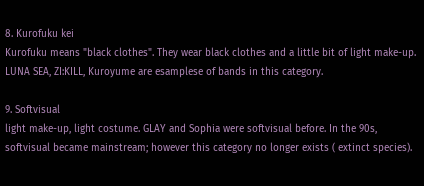8. Kurofuku kei
Kurofuku means "black clothes". They wear black clothes and a little bit of light make-up. LUNA SEA, ZI:KILL, Kuroyume are esamplese of bands in this category.

9. Softvisual
light make-up, light costume. GLAY and Sophia were softvisual before. In the 90s, softvisual became mainstream; however this category no longer exists ( extinct species).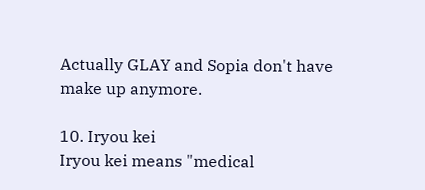Actually GLAY and Sopia don't have make up anymore.

10. Iryou kei
Iryou kei means "medical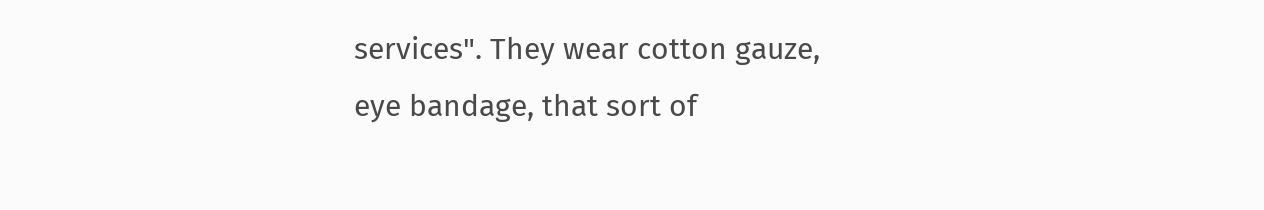services". They wear cotton gauze, eye bandage, that sort of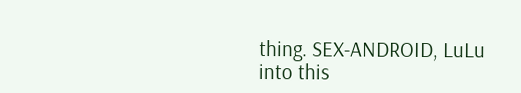thing. SEX-ANDROID, LuLu into this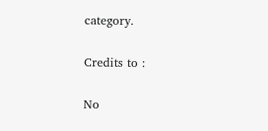category.

Credits to :

No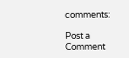comments:

Post a Comment